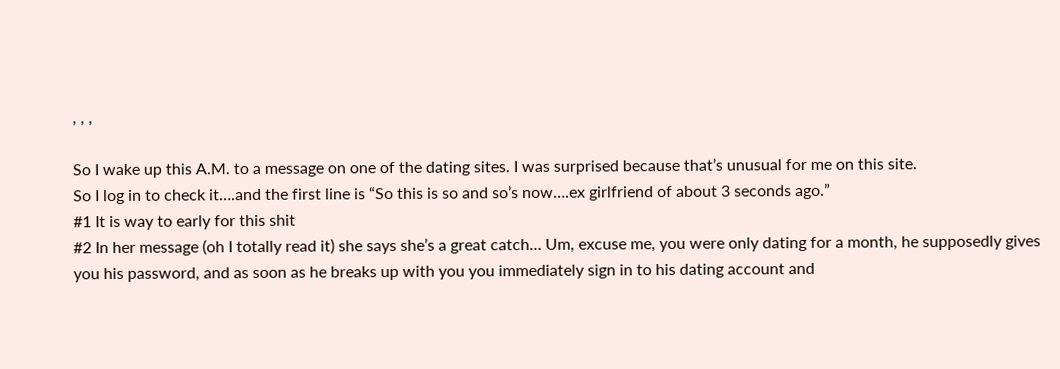, , ,

So I wake up this A.M. to a message on one of the dating sites. I was surprised because that’s unusual for me on this site.
So I log in to check it….and the first line is “So this is so and so’s now….ex girlfriend of about 3 seconds ago.”
#1 It is way to early for this shit
#2 In her message (oh I totally read it) she says she’s a great catch… Um, excuse me, you were only dating for a month, he supposedly gives you his password, and as soon as he breaks up with you you immediately sign in to his dating account and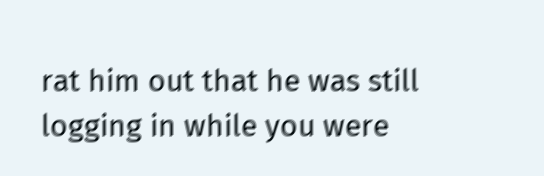rat him out that he was still logging in while you were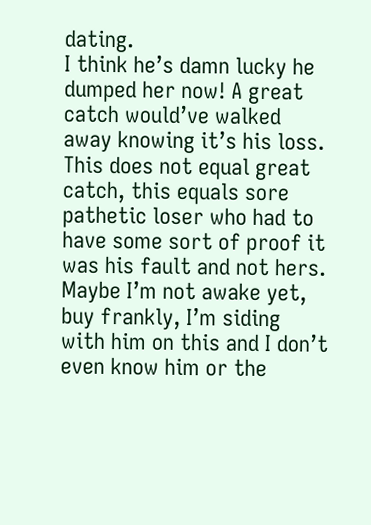dating.
I think he’s damn lucky he dumped her now! A great catch would’ve walked away knowing it’s his loss. This does not equal great catch, this equals sore pathetic loser who had to have some sort of proof it was his fault and not hers.
Maybe I’m not awake yet, buy frankly, I’m siding with him on this and I don’t even know him or the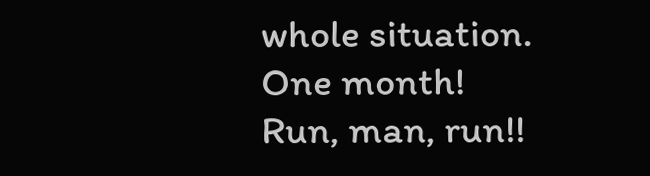whole situation.
One month! Run, man, run!!